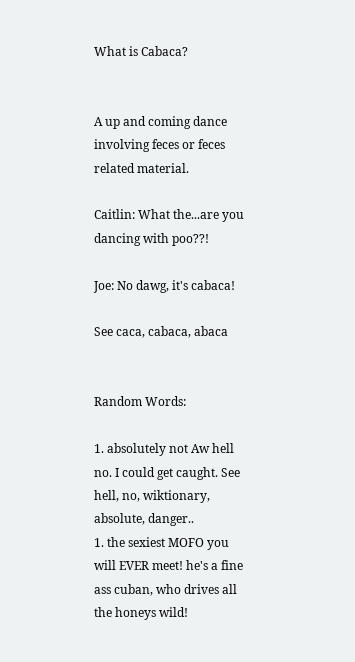What is Cabaca?


A up and coming dance involving feces or feces related material.

Caitlin: What the...are you dancing with poo??!

Joe: No dawg, it's cabaca!

See caca, cabaca, abaca


Random Words:

1. absolutely not Aw hell no. I could get caught. See hell, no, wiktionary, absolute, danger..
1. the sexiest MOFO you will EVER meet! he's a fine ass cuban, who drives all the honeys wild!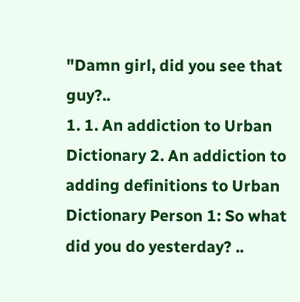"Damn girl, did you see that guy?..
1. 1. An addiction to Urban Dictionary 2. An addiction to adding definitions to Urban Dictionary Person 1: So what did you do yesterday? ..